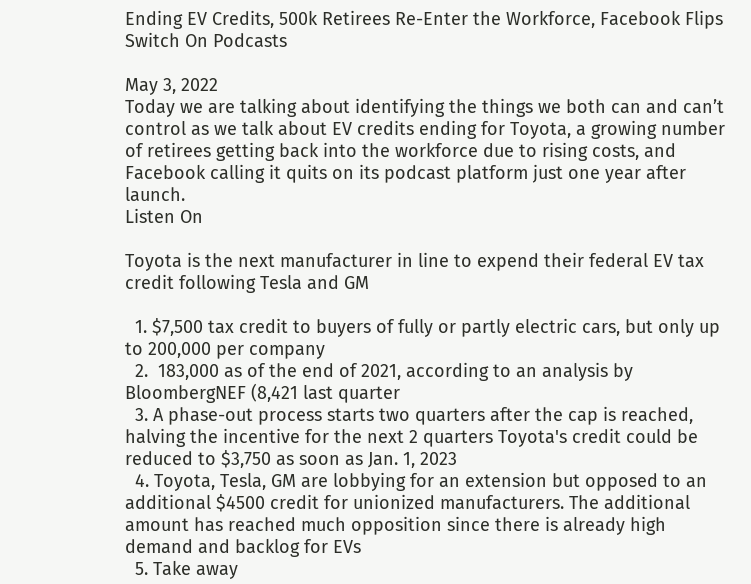Ending EV Credits, 500k Retirees Re-Enter the Workforce, Facebook Flips Switch On Podcasts

May 3, 2022
Today we are talking about identifying the things we both can and can’t control as we talk about EV credits ending for Toyota, a growing number of retirees getting back into the workforce due to rising costs, and Facebook calling it quits on its podcast platform just one year after launch.
Listen On

Toyota is the next manufacturer in line to expend their federal EV tax credit following Tesla and GM

  1. $7,500 tax credit to buyers of fully or partly electric cars, but only up to 200,000 per company
  2.  183,000 as of the end of 2021, according to an analysis by BloombergNEF (8,421 last quarter
  3. A phase-out process starts two quarters after the cap is reached, halving the incentive for the next 2 quarters Toyota's credit could be reduced to $3,750 as soon as Jan. 1, 2023
  4. Toyota, Tesla, GM are lobbying for an extension but opposed to an additional $4500 credit for unionized manufacturers. The additional amount has reached much opposition since there is already high demand and backlog for EVs
  5. Take away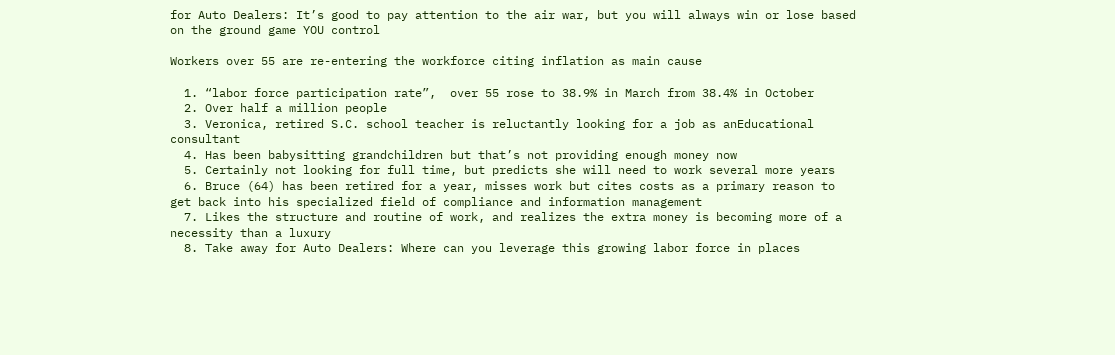for Auto Dealers: It’s good to pay attention to the air war, but you will always win or lose based on the ground game YOU control

Workers over 55 are re-entering the workforce citing inflation as main cause

  1. “labor force participation rate”,  over 55 rose to 38.9% in March from 38.4% in October
  2. Over half a million people
  3. Veronica, retired S.C. school teacher is reluctantly looking for a job as anEducational consultant
  4. Has been babysitting grandchildren but that’s not providing enough money now
  5. Certainly not looking for full time, but predicts she will need to work several more years
  6. Bruce (64) has been retired for a year, misses work but cites costs as a primary reason to get back into his specialized field of compliance and information management
  7. Likes the structure and routine of work, and realizes the extra money is becoming more of a necessity than a luxury
  8. Take away for Auto Dealers: Where can you leverage this growing labor force in places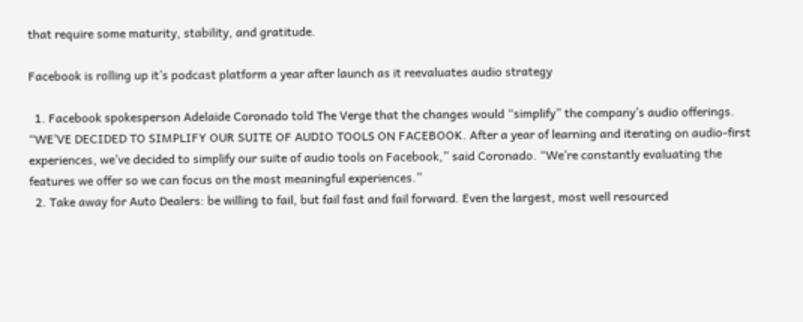that require some maturity, stability, and gratitude.

Facebook is rolling up it’s podcast platform a year after launch as it reevaluates audio strategy

  1. Facebook spokesperson Adelaide Coronado told The Verge that the changes would “simplify” the company’s audio offerings. “WE’VE DECIDED TO SIMPLIFY OUR SUITE OF AUDIO TOOLS ON FACEBOOK. After a year of learning and iterating on audio-first experiences, we’ve decided to simplify our suite of audio tools on Facebook,” said Coronado. “We’re constantly evaluating the features we offer so we can focus on the most meaningful experiences.”
  2. Take away for Auto Dealers: be willing to fail, but fail fast and fail forward. Even the largest, most well resourced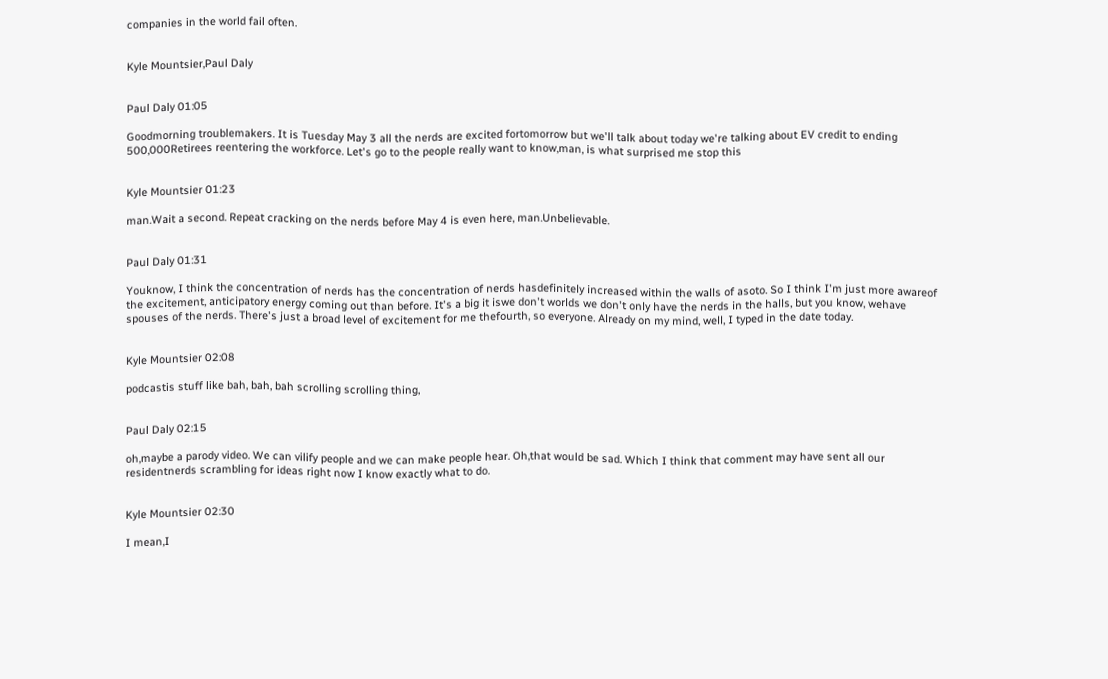companies in the world fail often.


Kyle Mountsier,Paul Daly


Paul Daly 01:05

Goodmorning troublemakers. It is Tuesday May 3 all the nerds are excited fortomorrow but we'll talk about today we're talking about EV credit to ending 500,000Retirees reentering the workforce. Let's go to the people really want to know,man, is what surprised me stop this


Kyle Mountsier 01:23

man.Wait a second. Repeat cracking on the nerds before May 4 is even here, man.Unbelievable.


Paul Daly 01:31

Youknow, I think the concentration of nerds has the concentration of nerds hasdefinitely increased within the walls of asoto. So I think I'm just more awareof the excitement, anticipatory energy coming out than before. It's a big it iswe don't worlds we don't only have the nerds in the halls, but you know, wehave spouses of the nerds. There's just a broad level of excitement for me thefourth, so everyone. Already on my mind, well, I typed in the date today.


Kyle Mountsier 02:08

podcastis stuff like bah, bah, bah scrolling scrolling thing,


Paul Daly 02:15

oh,maybe a parody video. We can vilify people and we can make people hear. Oh,that would be sad. Which I think that comment may have sent all our residentnerds scrambling for ideas right now I know exactly what to do.


Kyle Mountsier 02:30

I mean,I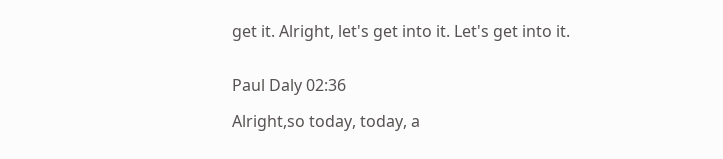get it. Alright, let's get into it. Let's get into it.


Paul Daly 02:36

Alright,so today, today, a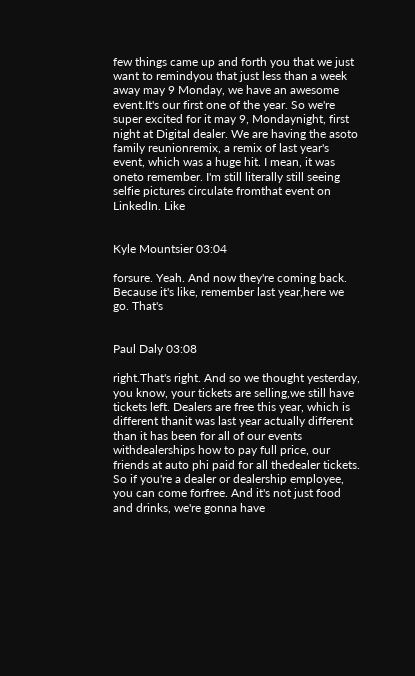few things came up and forth you that we just want to remindyou that just less than a week away may 9 Monday, we have an awesome event.It's our first one of the year. So we're super excited for it may 9, Mondaynight, first night at Digital dealer. We are having the asoto family reunionremix, a remix of last year's event, which was a huge hit. I mean, it was oneto remember. I'm still literally still seeing selfie pictures circulate fromthat event on LinkedIn. Like


Kyle Mountsier 03:04

forsure. Yeah. And now they're coming back. Because it's like, remember last year,here we go. That's


Paul Daly 03:08

right.That's right. And so we thought yesterday, you know, your tickets are selling,we still have tickets left. Dealers are free this year, which is different thanit was last year actually different than it has been for all of our events withdealerships how to pay full price, our friends at auto phi paid for all thedealer tickets. So if you're a dealer or dealership employee, you can come forfree. And it's not just food and drinks, we're gonna have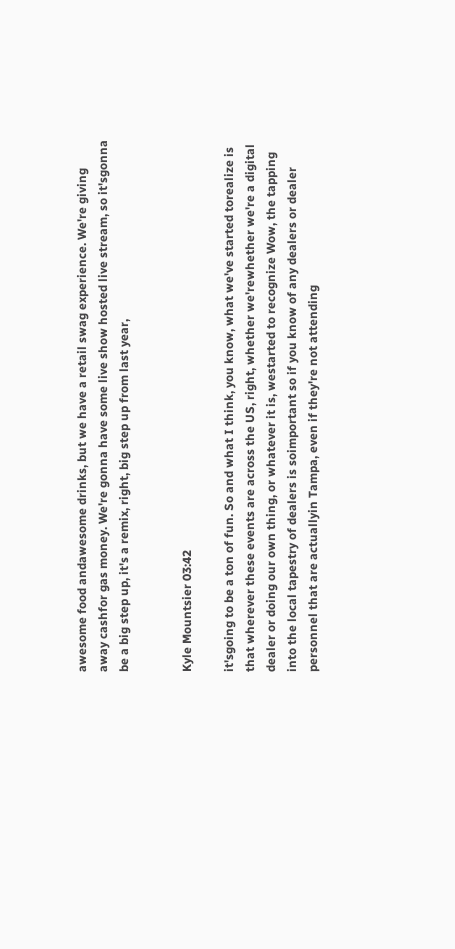awesome food andawesome drinks, but we have a retail swag experience. We're giving away cashfor gas money. We're gonna have some live show hosted live stream, so it'sgonna be a big step up, it's a remix, right, big step up from last year,


Kyle Mountsier 03:42

it'sgoing to be a ton of fun. So and what I think, you know, what we've started torealize is that wherever these events are across the US, right, whether we'rewhether we're a digital dealer or doing our own thing, or whatever it is, westarted to recognize Wow, the tapping into the local tapestry of dealers is soimportant so if you know of any dealers or dealer personnel that are actuallyin Tampa, even if they're not attending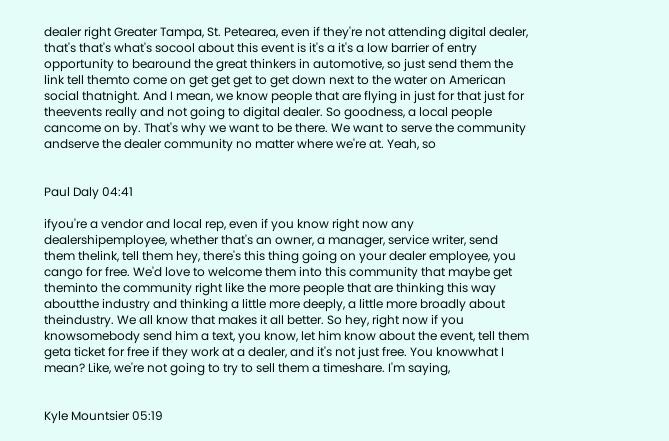dealer right Greater Tampa, St. Petearea, even if they're not attending digital dealer, that's that's what's socool about this event is it's a it's a low barrier of entry opportunity to bearound the great thinkers in automotive, so just send them the link tell themto come on get get get to get down next to the water on American social thatnight. And I mean, we know people that are flying in just for that just for theevents really and not going to digital dealer. So goodness, a local people cancome on by. That's why we want to be there. We want to serve the community andserve the dealer community no matter where we're at. Yeah, so


Paul Daly 04:41

ifyou're a vendor and local rep, even if you know right now any dealershipemployee, whether that's an owner, a manager, service writer, send them thelink, tell them hey, there's this thing going on your dealer employee, you cango for free. We'd love to welcome them into this community that maybe get theminto the community right like the more people that are thinking this way aboutthe industry and thinking a little more deeply, a little more broadly about theindustry. We all know that makes it all better. So hey, right now if you knowsomebody send him a text, you know, let him know about the event, tell them geta ticket for free if they work at a dealer, and it's not just free. You knowwhat I mean? Like, we're not going to try to sell them a timeshare. I'm saying,


Kyle Mountsier 05:19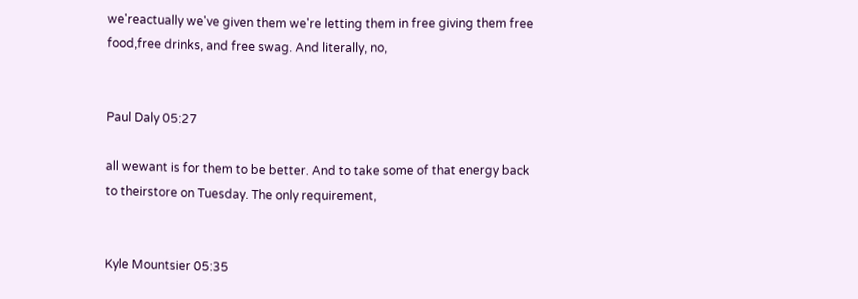we'reactually we've given them we're letting them in free giving them free food,free drinks, and free swag. And literally, no,


Paul Daly 05:27

all wewant is for them to be better. And to take some of that energy back to theirstore on Tuesday. The only requirement,


Kyle Mountsier 05:35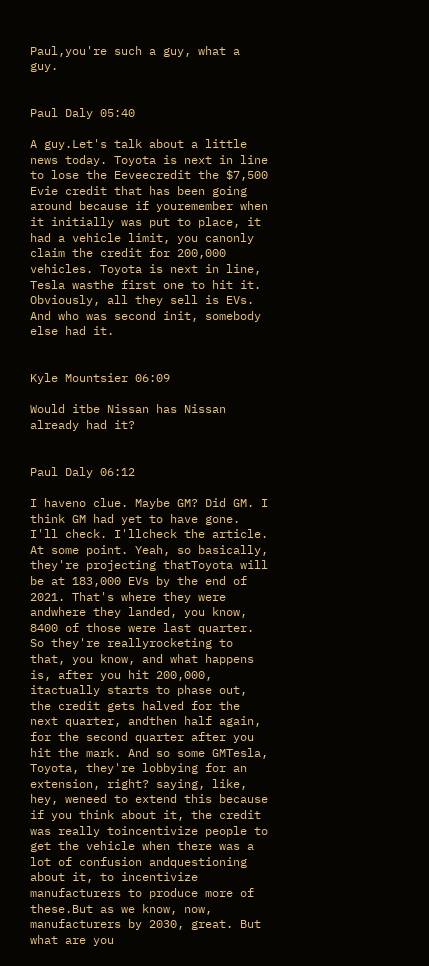Paul,you're such a guy, what a guy.


Paul Daly 05:40

A guy.Let's talk about a little news today. Toyota is next in line to lose the Eeveecredit the $7,500 Evie credit that has been going around because if youremember when it initially was put to place, it had a vehicle limit, you canonly claim the credit for 200,000 vehicles. Toyota is next in line, Tesla wasthe first one to hit it. Obviously, all they sell is EVs. And who was second init, somebody else had it.


Kyle Mountsier 06:09

Would itbe Nissan has Nissan already had it?


Paul Daly 06:12

I haveno clue. Maybe GM? Did GM. I think GM had yet to have gone. I'll check. I'llcheck the article. At some point. Yeah, so basically, they're projecting thatToyota will be at 183,000 EVs by the end of 2021. That's where they were andwhere they landed, you know, 8400 of those were last quarter. So they're reallyrocketing to that, you know, and what happens is, after you hit 200,000, itactually starts to phase out, the credit gets halved for the next quarter, andthen half again, for the second quarter after you hit the mark. And so some GMTesla, Toyota, they're lobbying for an extension, right? saying, like, hey, weneed to extend this because if you think about it, the credit was really toincentivize people to get the vehicle when there was a lot of confusion andquestioning about it, to incentivize manufacturers to produce more of these.But as we know, now, manufacturers by 2030, great. But what are you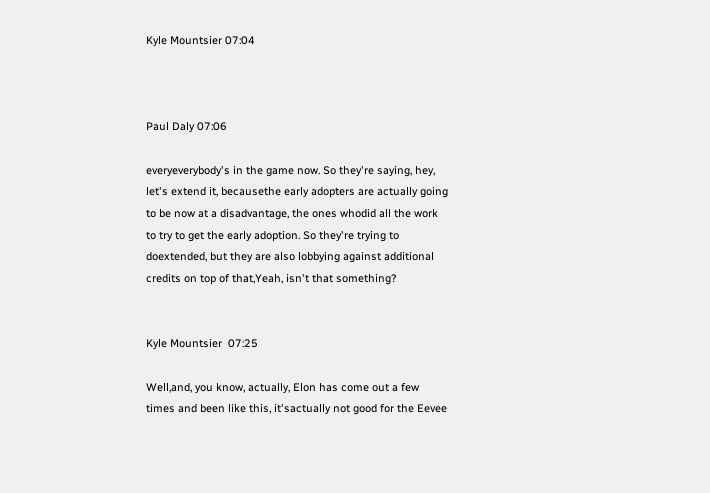Kyle Mountsier 07:04



Paul Daly 07:06

everyeverybody's in the game now. So they're saying, hey, let's extend it, becausethe early adopters are actually going to be now at a disadvantage, the ones whodid all the work to try to get the early adoption. So they're trying to doextended, but they are also lobbying against additional credits on top of that,Yeah, isn't that something?


Kyle Mountsier  07:25

Well,and, you know, actually, Elon has come out a few times and been like this, it'sactually not good for the Eevee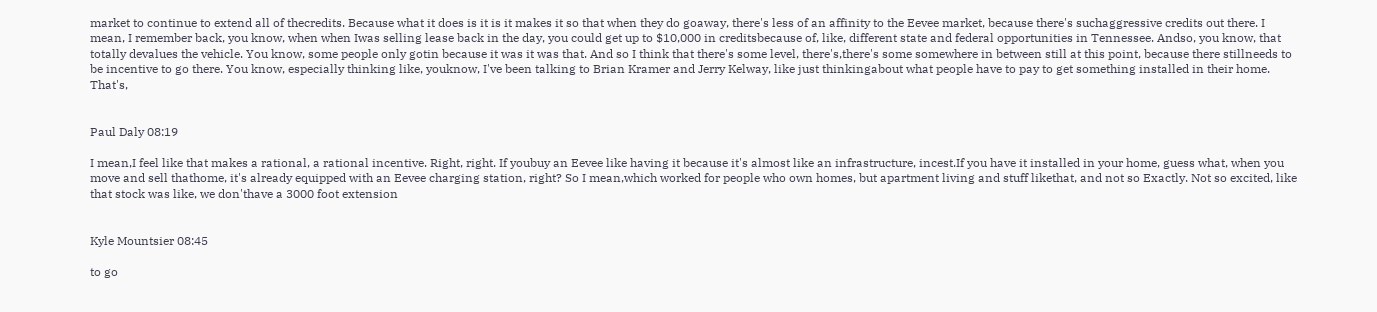market to continue to extend all of thecredits. Because what it does is it is it makes it so that when they do goaway, there's less of an affinity to the Eevee market, because there's suchaggressive credits out there. I mean, I remember back, you know, when when Iwas selling lease back in the day, you could get up to $10,000 in creditsbecause of, like, different state and federal opportunities in Tennessee. Andso, you know, that totally devalues the vehicle. You know, some people only gotin because it was it was that. And so I think that there's some level, there's,there's some somewhere in between still at this point, because there stillneeds to be incentive to go there. You know, especially thinking like, youknow, I've been talking to Brian Kramer and Jerry Kelway, like just thinkingabout what people have to pay to get something installed in their home. That's,


Paul Daly 08:19

I mean,I feel like that makes a rational, a rational incentive. Right, right. If youbuy an Eevee like having it because it's almost like an infrastructure, incest.If you have it installed in your home, guess what, when you move and sell thathome, it's already equipped with an Eevee charging station, right? So I mean,which worked for people who own homes, but apartment living and stuff likethat, and not so Exactly. Not so excited, like that stock was like, we don'thave a 3000 foot extension


Kyle Mountsier 08:45

to go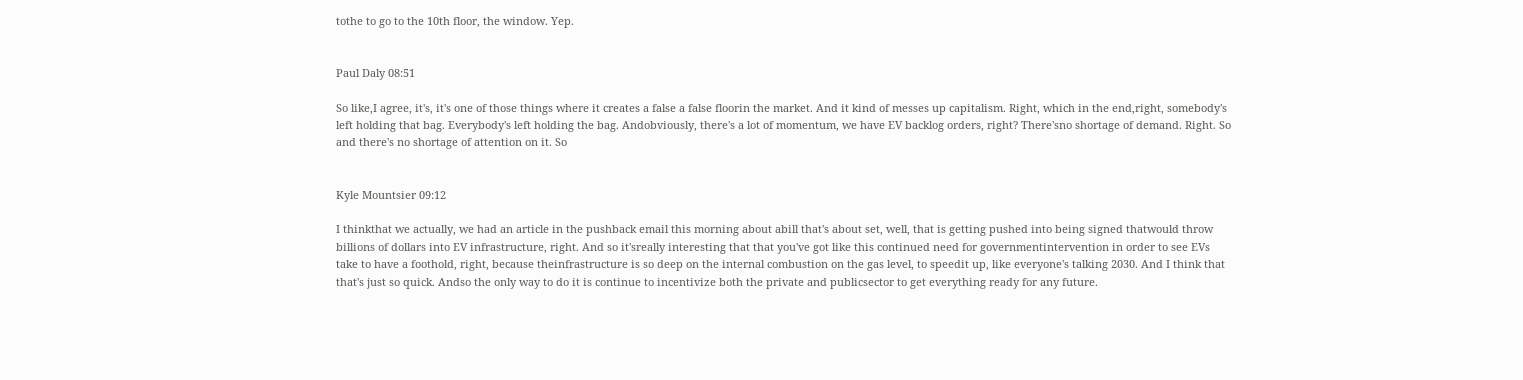tothe to go to the 10th floor, the window. Yep.


Paul Daly 08:51

So like,I agree, it's, it's one of those things where it creates a false a false floorin the market. And it kind of messes up capitalism. Right, which in the end,right, somebody's left holding that bag. Everybody's left holding the bag. Andobviously, there's a lot of momentum, we have EV backlog orders, right? There'sno shortage of demand. Right. So and there's no shortage of attention on it. So


Kyle Mountsier 09:12

I thinkthat we actually, we had an article in the pushback email this morning about abill that's about set, well, that is getting pushed into being signed thatwould throw billions of dollars into EV infrastructure, right. And so it'sreally interesting that that you've got like this continued need for governmentintervention in order to see EVs take to have a foothold, right, because theinfrastructure is so deep on the internal combustion on the gas level, to speedit up, like everyone's talking 2030. And I think that that's just so quick. Andso the only way to do it is continue to incentivize both the private and publicsector to get everything ready for any future.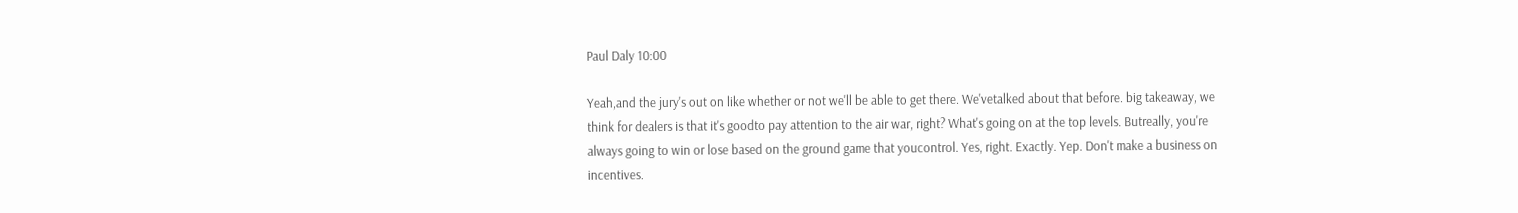Paul Daly 10:00

Yeah,and the jury's out on like whether or not we'll be able to get there. We'vetalked about that before. big takeaway, we think for dealers is that it's goodto pay attention to the air war, right? What's going on at the top levels. Butreally, you're always going to win or lose based on the ground game that youcontrol. Yes, right. Exactly. Yep. Don't make a business on incentives.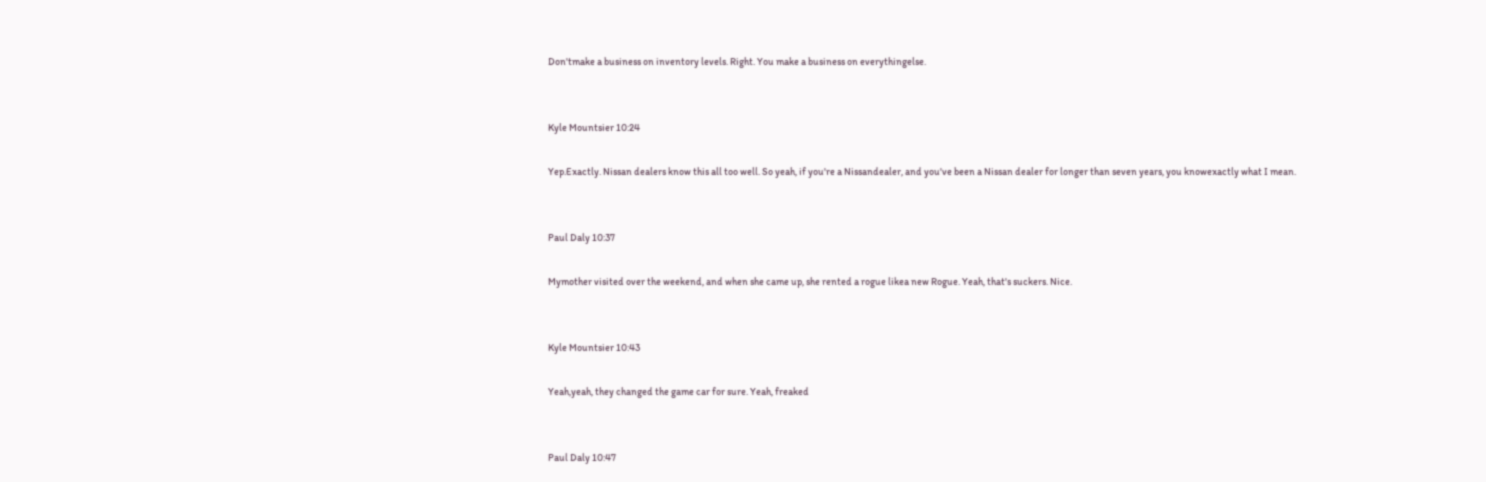Don'tmake a business on inventory levels. Right. You make a business on everythingelse.


Kyle Mountsier 10:24

Yep.Exactly. Nissan dealers know this all too well. So yeah, if you're a Nissandealer, and you've been a Nissan dealer for longer than seven years, you knowexactly what I mean.


Paul Daly 10:37

Mymother visited over the weekend, and when she came up, she rented a rogue likea new Rogue. Yeah, that's suckers. Nice.


Kyle Mountsier 10:43

Yeah,yeah, they changed the game car for sure. Yeah, freaked


Paul Daly 10:47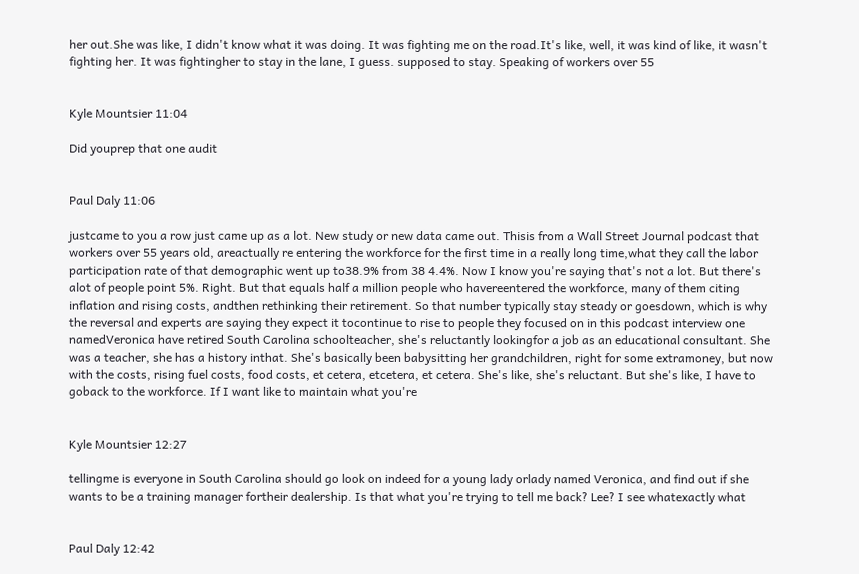her out.She was like, I didn't know what it was doing. It was fighting me on the road.It's like, well, it was kind of like, it wasn't fighting her. It was fightingher to stay in the lane, I guess. supposed to stay. Speaking of workers over 55


Kyle Mountsier 11:04

Did youprep that one audit


Paul Daly 11:06

justcame to you a row just came up as a lot. New study or new data came out. Thisis from a Wall Street Journal podcast that workers over 55 years old, areactually re entering the workforce for the first time in a really long time,what they call the labor participation rate of that demographic went up to38.9% from 38 4.4%. Now I know you're saying that's not a lot. But there's alot of people point 5%. Right. But that equals half a million people who havereentered the workforce, many of them citing inflation and rising costs, andthen rethinking their retirement. So that number typically stay steady or goesdown, which is why the reversal and experts are saying they expect it tocontinue to rise to people they focused on in this podcast interview one namedVeronica have retired South Carolina schoolteacher, she's reluctantly lookingfor a job as an educational consultant. She was a teacher, she has a history inthat. She's basically been babysitting her grandchildren, right for some extramoney, but now with the costs, rising fuel costs, food costs, et cetera, etcetera, et cetera. She's like, she's reluctant. But she's like, I have to goback to the workforce. If I want like to maintain what you're


Kyle Mountsier 12:27

tellingme is everyone in South Carolina should go look on indeed for a young lady orlady named Veronica, and find out if she wants to be a training manager fortheir dealership. Is that what you're trying to tell me back? Lee? I see whatexactly what


Paul Daly 12:42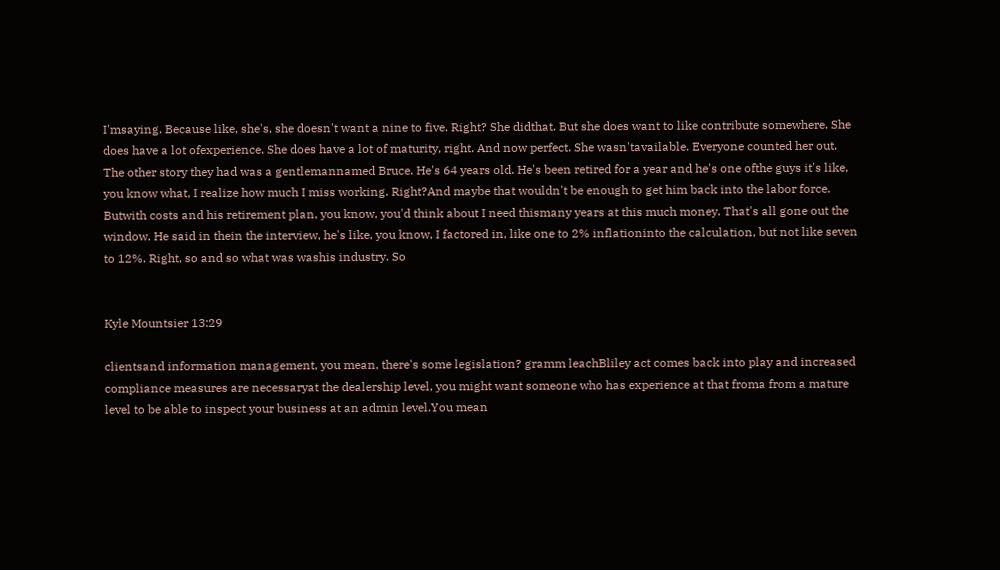I'msaying. Because like, she's, she doesn't want a nine to five. Right? She didthat. But she does want to like contribute somewhere. She does have a lot ofexperience. She does have a lot of maturity, right. And now perfect. She wasn'tavailable. Everyone counted her out. The other story they had was a gentlemannamed Bruce. He's 64 years old. He's been retired for a year and he's one ofthe guys it's like, you know what, I realize how much I miss working. Right?And maybe that wouldn't be enough to get him back into the labor force. Butwith costs and his retirement plan, you know, you'd think about I need thismany years at this much money. That's all gone out the window. He said in thein the interview, he's like, you know, I factored in, like one to 2% inflationinto the calculation, but not like seven to 12%. Right, so and so what was washis industry. So


Kyle Mountsier 13:29

clientsand information management, you mean, there's some legislation? gramm leachBliley act comes back into play and increased compliance measures are necessaryat the dealership level, you might want someone who has experience at that froma from a mature level to be able to inspect your business at an admin level.You mean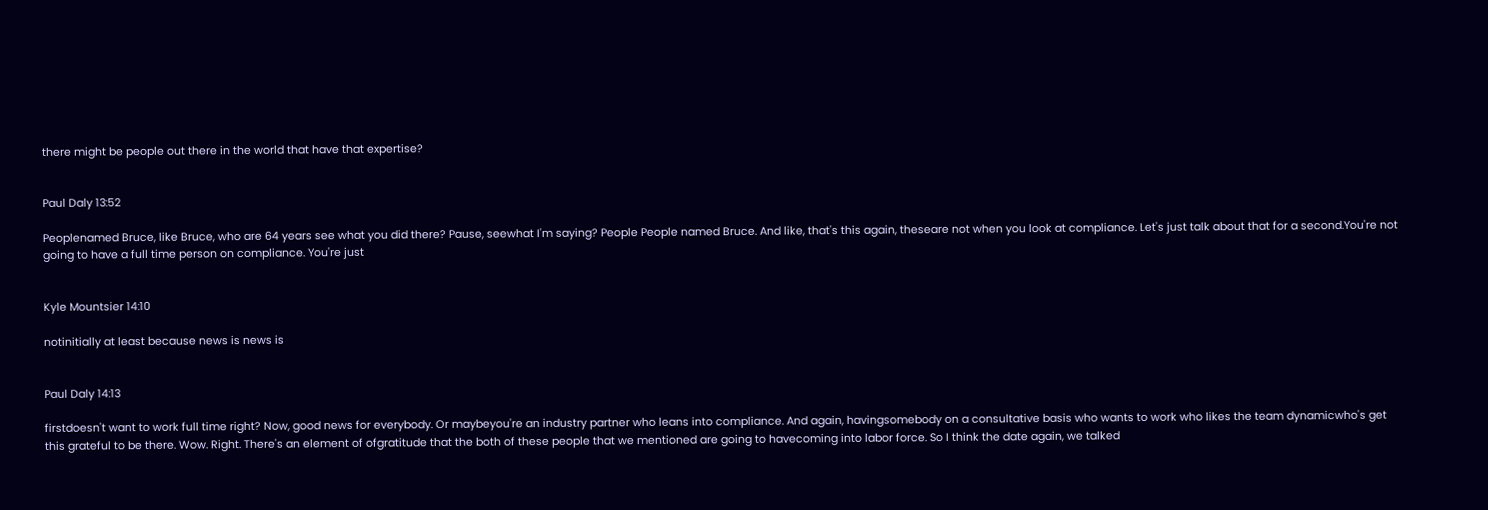there might be people out there in the world that have that expertise?


Paul Daly 13:52

Peoplenamed Bruce, like Bruce, who are 64 years see what you did there? Pause, seewhat I'm saying? People People named Bruce. And like, that's this again, theseare not when you look at compliance. Let's just talk about that for a second.You're not going to have a full time person on compliance. You're just


Kyle Mountsier 14:10

notinitially at least because news is news is


Paul Daly 14:13

firstdoesn't want to work full time right? Now, good news for everybody. Or maybeyou're an industry partner who leans into compliance. And again, havingsomebody on a consultative basis who wants to work who likes the team dynamicwho's get this grateful to be there. Wow. Right. There's an element of ofgratitude that the both of these people that we mentioned are going to havecoming into labor force. So I think the date again, we talked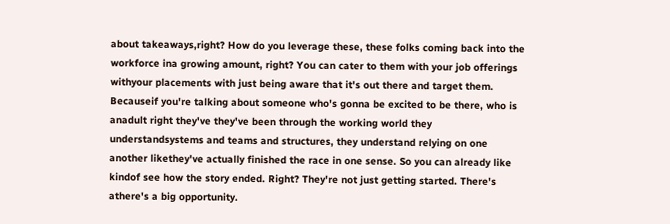about takeaways,right? How do you leverage these, these folks coming back into the workforce ina growing amount, right? You can cater to them with your job offerings withyour placements with just being aware that it's out there and target them. Becauseif you're talking about someone who's gonna be excited to be there, who is anadult right they've they've been through the working world they understandsystems and teams and structures, they understand relying on one another likethey've actually finished the race in one sense. So you can already like kindof see how the story ended. Right? They're not just getting started. There's athere's a big opportunity.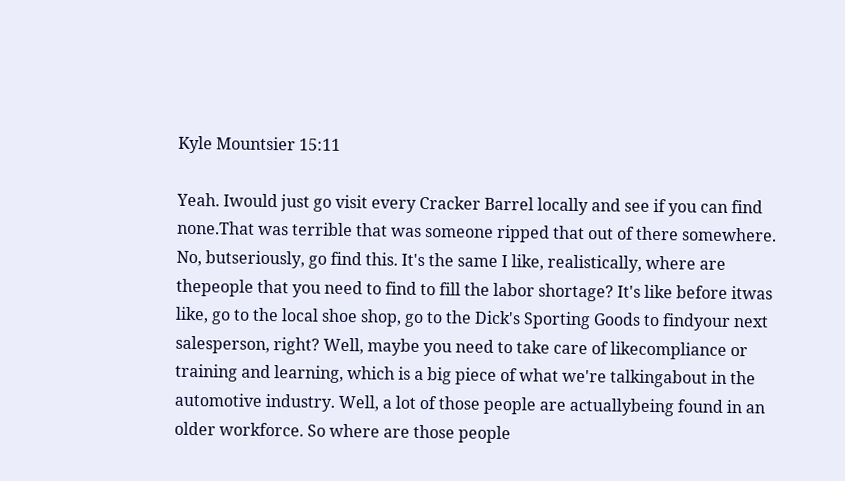Kyle Mountsier 15:11

Yeah. Iwould just go visit every Cracker Barrel locally and see if you can find none.That was terrible that was someone ripped that out of there somewhere. No, butseriously, go find this. It's the same I like, realistically, where are thepeople that you need to find to fill the labor shortage? It's like before itwas like, go to the local shoe shop, go to the Dick's Sporting Goods to findyour next salesperson, right? Well, maybe you need to take care of likecompliance or training and learning, which is a big piece of what we're talkingabout in the automotive industry. Well, a lot of those people are actuallybeing found in an older workforce. So where are those people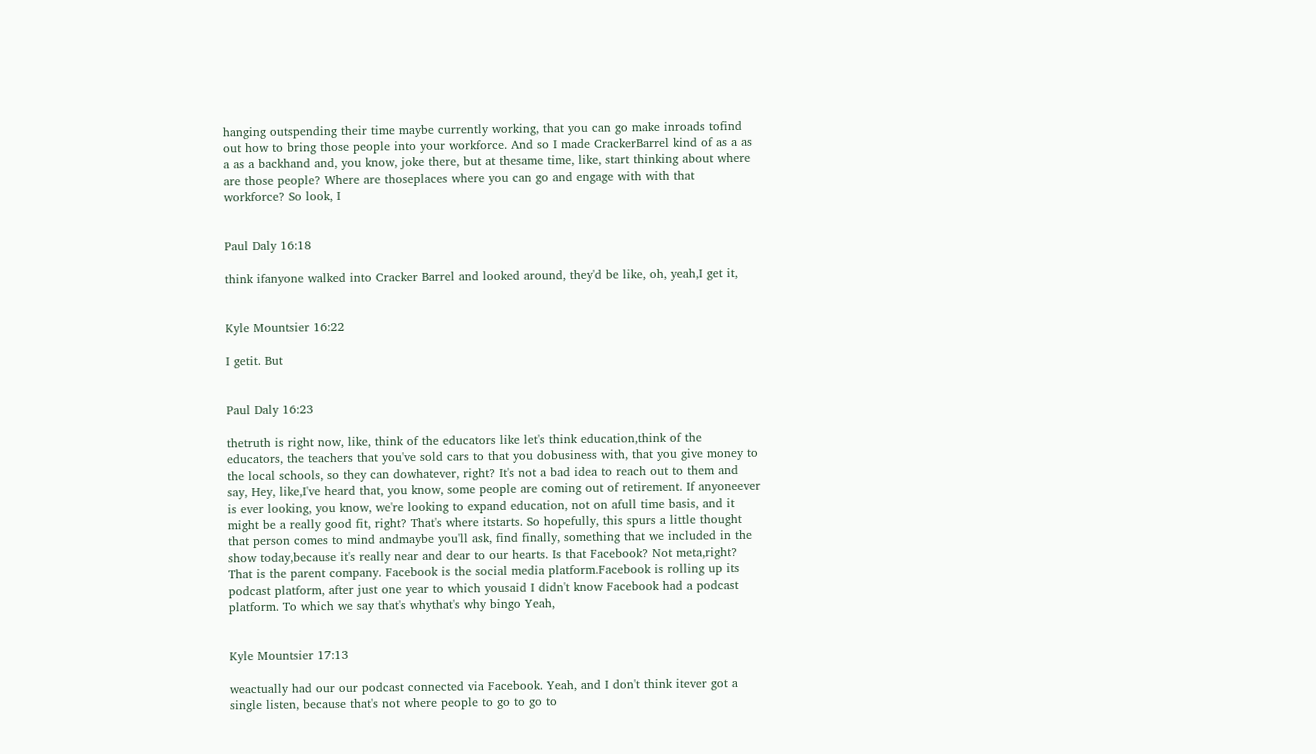hanging outspending their time maybe currently working, that you can go make inroads tofind out how to bring those people into your workforce. And so I made CrackerBarrel kind of as a as a as a backhand and, you know, joke there, but at thesame time, like, start thinking about where are those people? Where are thoseplaces where you can go and engage with with that workforce? So look, I


Paul Daly 16:18

think ifanyone walked into Cracker Barrel and looked around, they'd be like, oh, yeah,I get it,


Kyle Mountsier 16:22

I getit. But


Paul Daly 16:23

thetruth is right now, like, think of the educators like let's think education,think of the educators, the teachers that you've sold cars to that you dobusiness with, that you give money to the local schools, so they can dowhatever, right? It's not a bad idea to reach out to them and say, Hey, like,I've heard that, you know, some people are coming out of retirement. If anyoneever is ever looking, you know, we're looking to expand education, not on afull time basis, and it might be a really good fit, right? That's where itstarts. So hopefully, this spurs a little thought that person comes to mind andmaybe you'll ask, find finally, something that we included in the show today,because it's really near and dear to our hearts. Is that Facebook? Not meta,right? That is the parent company. Facebook is the social media platform.Facebook is rolling up its podcast platform, after just one year to which yousaid I didn't know Facebook had a podcast platform. To which we say that's whythat's why bingo Yeah,


Kyle Mountsier 17:13

weactually had our our podcast connected via Facebook. Yeah, and I don't think itever got a single listen, because that's not where people to go to go to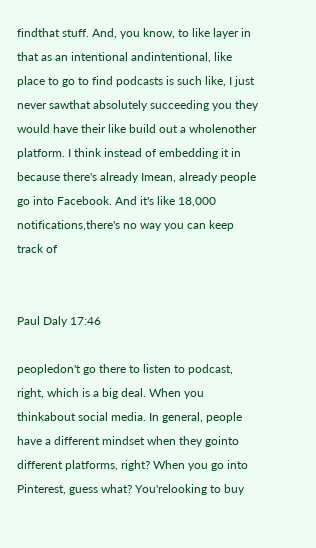findthat stuff. And, you know, to like layer in that as an intentional andintentional, like place to go to find podcasts is such like, I just never sawthat absolutely succeeding you they would have their like build out a wholenother platform. I think instead of embedding it in because there's already Imean, already people go into Facebook. And it's like 18,000 notifications,there's no way you can keep track of


Paul Daly 17:46

peopledon't go there to listen to podcast, right, which is a big deal. When you thinkabout social media. In general, people have a different mindset when they gointo different platforms, right? When you go into Pinterest, guess what? You'relooking to buy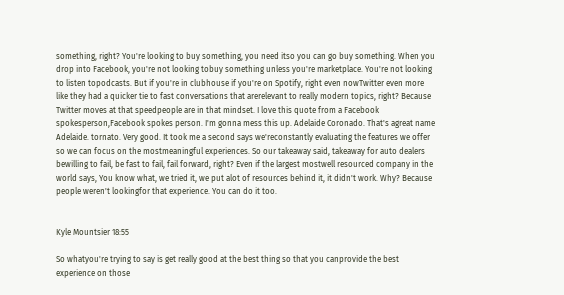something, right? You're looking to buy something, you need itso you can go buy something. When you drop into Facebook, you're not looking tobuy something unless you're marketplace. You're not looking to listen topodcasts. But if you're in clubhouse if you're on Spotify, right even nowTwitter even more like they had a quicker tie to fast conversations that arerelevant to really modern topics, right? Because Twitter moves at that speedpeople are in that mindset. I love this quote from a Facebook spokesperson,Facebook spokes person. I'm gonna mess this up. Adelaide Coronado. That's agreat name Adelaide. tornato. Very good. It took me a second says we'reconstantly evaluating the features we offer so we can focus on the mostmeaningful experiences. So our takeaway said, takeaway for auto dealers bewilling to fail, be fast to fail, fail forward, right? Even if the largest mostwell resourced company in the world says, You know what, we tried it, we put alot of resources behind it, it didn't work. Why? Because people weren't lookingfor that experience. You can do it too.


Kyle Mountsier 18:55

So whatyou're trying to say is get really good at the best thing so that you canprovide the best experience on those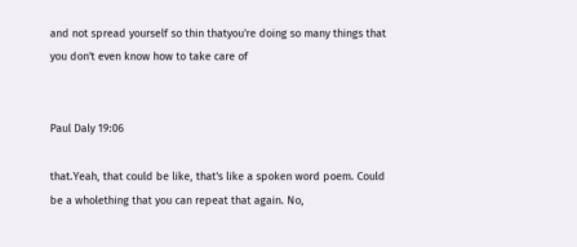and not spread yourself so thin thatyou're doing so many things that you don't even know how to take care of


Paul Daly 19:06

that.Yeah, that could be like, that's like a spoken word poem. Could be a wholething that you can repeat that again. No,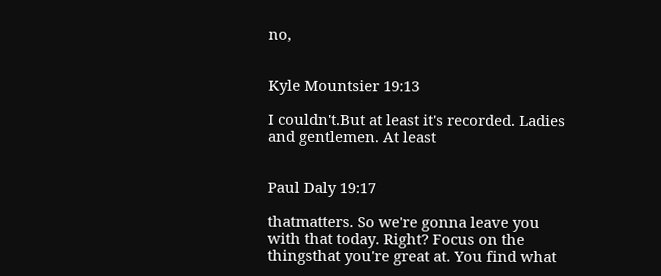no,


Kyle Mountsier 19:13

I couldn't.But at least it's recorded. Ladies and gentlemen. At least


Paul Daly 19:17

thatmatters. So we're gonna leave you with that today. Right? Focus on the thingsthat you're great at. You find what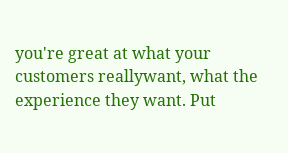you're great at what your customers reallywant, what the experience they want. Put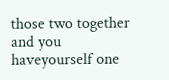those two together and you haveyourself one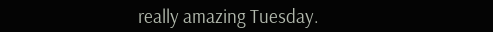really amazing Tuesday.